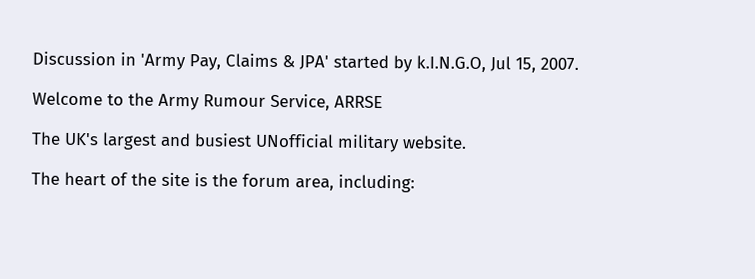Discussion in 'Army Pay, Claims & JPA' started by k.I.N.G.O, Jul 15, 2007.

Welcome to the Army Rumour Service, ARRSE

The UK's largest and busiest UNofficial military website.

The heart of the site is the forum area, including: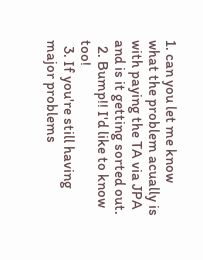1. can you let me know what the problem acually is with paying the TA via JPA and is it getting sorted out.
  2. Bump!! I'd like to know too!
  3. If you're still having major problems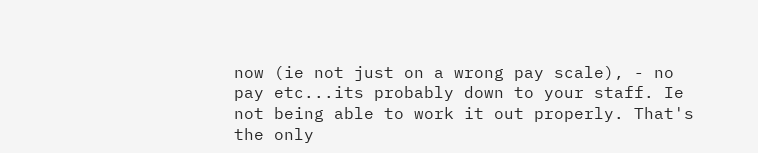now (ie not just on a wrong pay scale), - no pay etc...its probably down to your staff. Ie not being able to work it out properly. That's the only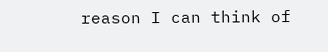reason I can think of